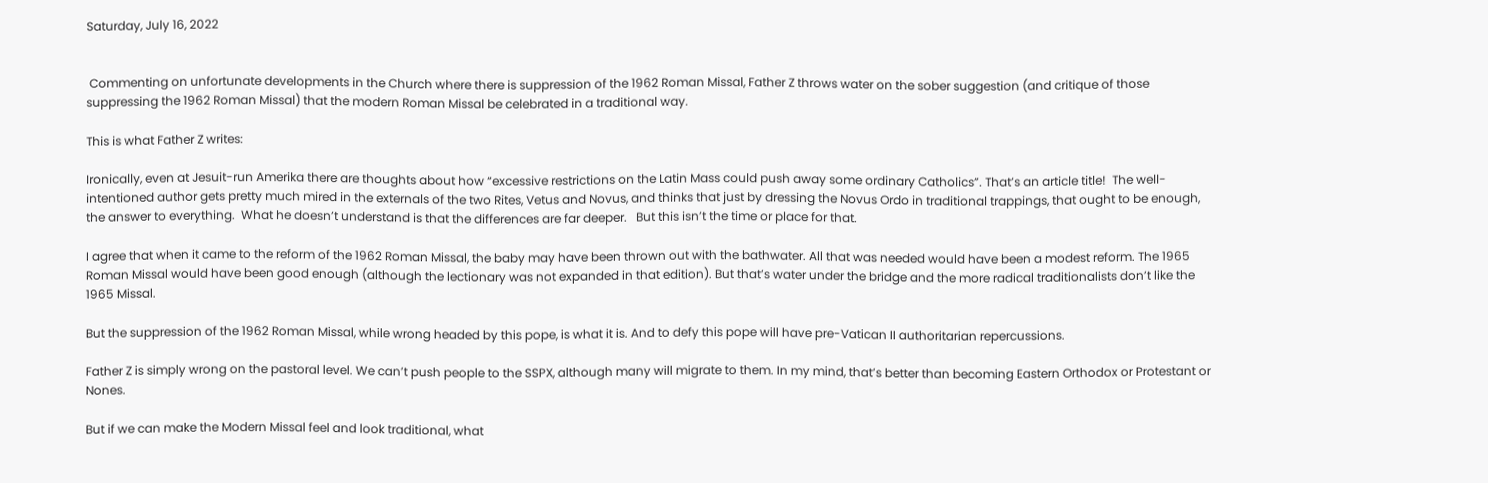Saturday, July 16, 2022


 Commenting on unfortunate developments in the Church where there is suppression of the 1962 Roman Missal, Father Z throws water on the sober suggestion (and critique of those suppressing the 1962 Roman Missal) that the modern Roman Missal be celebrated in a traditional way.

This is what Father Z writes:

Ironically, even at Jesuit-run Amerika there are thoughts about how “excessive restrictions on the Latin Mass could push away some ordinary Catholics”. That’s an article title!  The well-intentioned author gets pretty much mired in the externals of the two Rites, Vetus and Novus, and thinks that just by dressing the Novus Ordo in traditional trappings, that ought to be enough, the answer to everything.  What he doesn’t understand is that the differences are far deeper.   But this isn’t the time or place for that.

I agree that when it came to the reform of the 1962 Roman Missal, the baby may have been thrown out with the bathwater. All that was needed would have been a modest reform. The 1965 Roman Missal would have been good enough (although the lectionary was not expanded in that edition). But that’s water under the bridge and the more radical traditionalists don’t like the 1965 Missal.

But the suppression of the 1962 Roman Missal, while wrong headed by this pope, is what it is. And to defy this pope will have pre-Vatican II authoritarian repercussions.

Father Z is simply wrong on the pastoral level. We can’t push people to the SSPX, although many will migrate to them. In my mind, that’s better than becoming Eastern Orthodox or Protestant or Nones.

But if we can make the Modern Missal feel and look traditional, what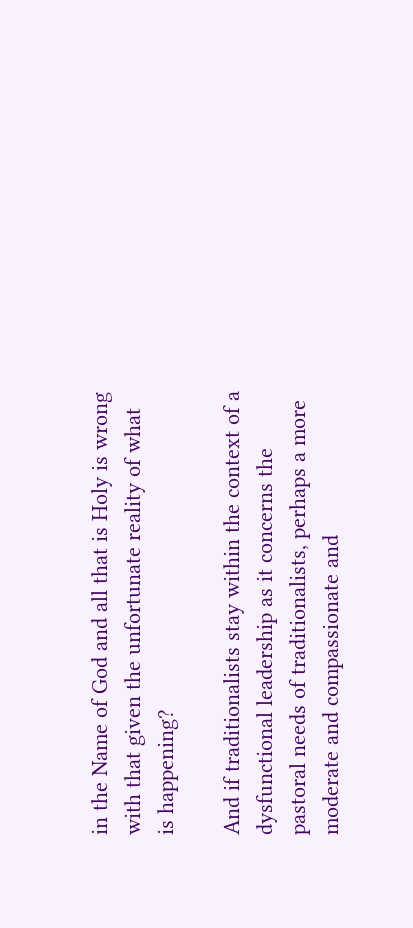in the Name of God and all that is Holy is wrong with that given the unfortunate reality of what is happening?

And if traditionalists stay within the context of a dysfunctional leadership as it concerns the pastoral needs of traditionalists, perhaps a more moderate and compassionate and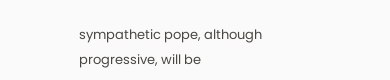sympathetic pope, although progressive, will be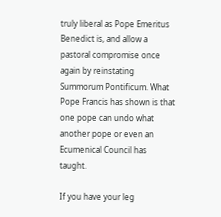truly liberal as Pope Emeritus Benedict is, and allow a pastoral compromise once again by reinstating Summorum Pontificum. What Pope Francis has shown is that one pope can undo what another pope or even an Ecumenical Council has taught.

If you have your leg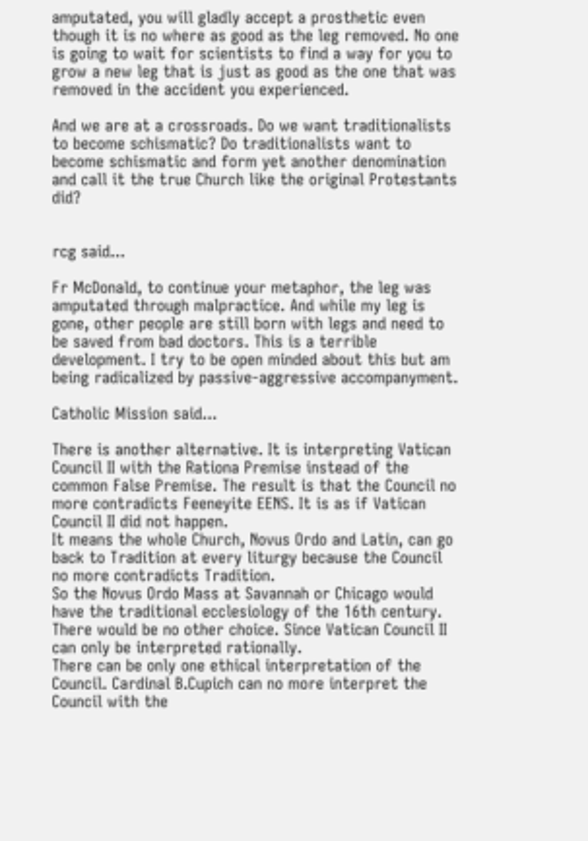amputated, you will gladly accept a prosthetic even though it is no where as good as the leg removed. No one is going to wait for scientists to find a way for you to grow a new leg that is just as good as the one that was removed in the accident you experienced.

And we are at a crossroads. Do we want traditionalists to become schismatic? Do traditionalists want to become schismatic and form yet another denomination and call it the true Church like the original Protestants did?


rcg said...

Fr McDonald, to continue your metaphor, the leg was amputated through malpractice. And while my leg is gone, other people are still born with legs and need to be saved from bad doctors. This is a terrible development. I try to be open minded about this but am being radicalized by passive-aggressive accompanyment.

Catholic Mission said...

There is another alternative. It is interpreting Vatican Council II with the Rationa Premise instead of the common False Premise. The result is that the Council no more contradicts Feeneyite EENS. It is as if Vatican Council II did not happen.
It means the whole Church, Novus Ordo and Latin, can go back to Tradition at every liturgy because the Council no more contradicts Tradition.
So the Novus Ordo Mass at Savannah or Chicago would have the traditional ecclesiology of the 16th century. There would be no other choice. Since Vatican Council II can only be interpreted rationally.
There can be only one ethical interpretation of the Council. Cardinal B.Cupich can no more interpret the Council with the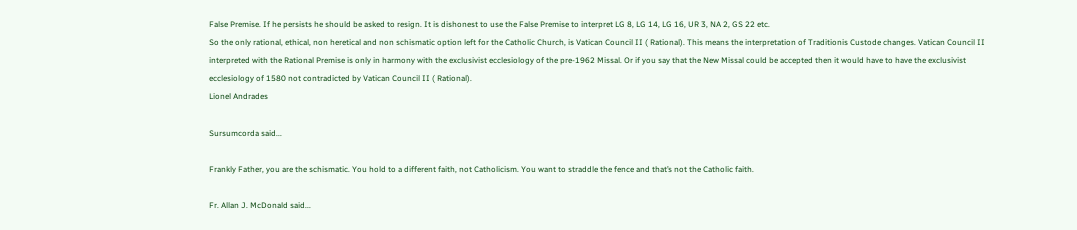False Premise. If he persists he should be asked to resign. It is dishonest to use the False Premise to interpret LG 8, LG 14, LG 16, UR 3, NA 2, GS 22 etc.
So the only rational, ethical, non heretical and non schismatic option left for the Catholic Church, is Vatican Council II ( Rational). This means the interpretation of Traditionis Custode changes. Vatican Council II interpreted with the Rational Premise is only in harmony with the exclusivist ecclesiology of the pre-1962 Missal. Or if you say that the New Missal could be accepted then it would have to have the exclusivist ecclesiology of 1580 not contradicted by Vatican Council II ( Rational).
Lionel Andrades

Sursumcorda said...

Frankly Father, you are the schismatic. You hold to a different faith, not Catholicism. You want to straddle the fence and that’s not the Catholic faith.

Fr. Allan J. McDonald said...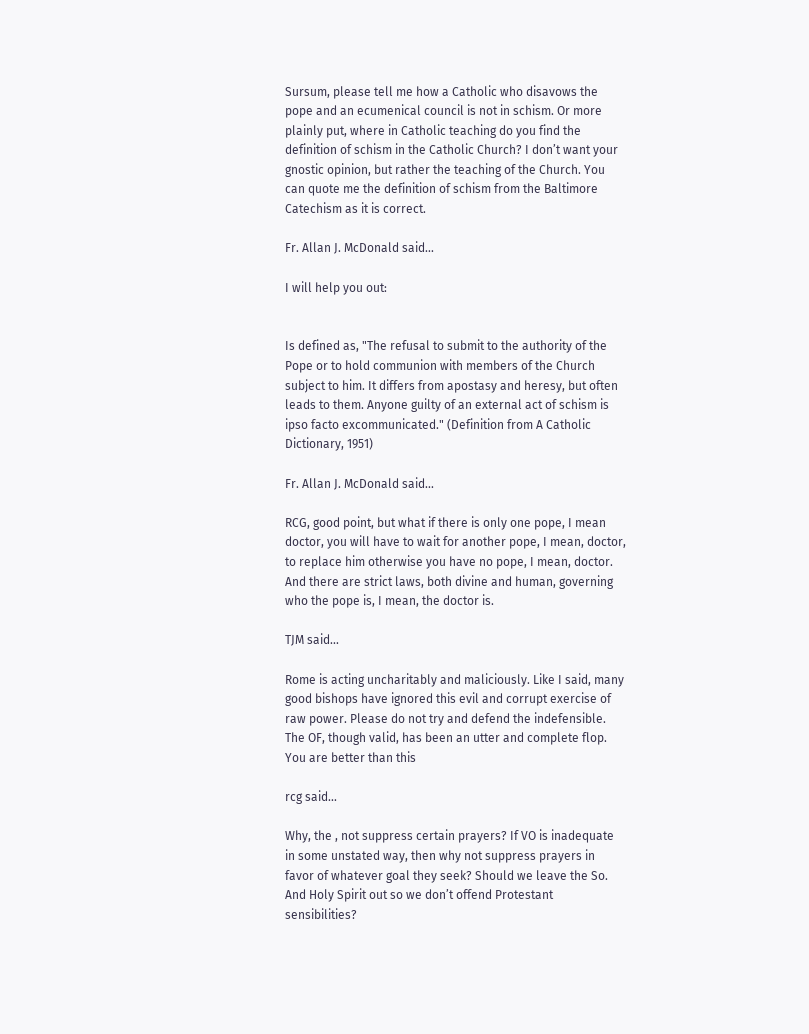Sursum, please tell me how a Catholic who disavows the pope and an ecumenical council is not in schism. Or more plainly put, where in Catholic teaching do you find the definition of schism in the Catholic Church? I don’t want your gnostic opinion, but rather the teaching of the Church. You can quote me the definition of schism from the Baltimore Catechism as it is correct.

Fr. Allan J. McDonald said...

I will help you out:


Is defined as, "The refusal to submit to the authority of the Pope or to hold communion with members of the Church subject to him. It differs from apostasy and heresy, but often leads to them. Anyone guilty of an external act of schism is ipso facto excommunicated." (Definition from A Catholic Dictionary, 1951)

Fr. Allan J. McDonald said...

RCG, good point, but what if there is only one pope, I mean doctor, you will have to wait for another pope, I mean, doctor, to replace him otherwise you have no pope, I mean, doctor. And there are strict laws, both divine and human, governing who the pope is, I mean, the doctor is.

TJM said...

Rome is acting uncharitably and maliciously. Like I said, many good bishops have ignored this evil and corrupt exercise of raw power. Please do not try and defend the indefensible. The OF, though valid, has been an utter and complete flop. You are better than this

rcg said...

Why, the , not suppress certain prayers? If VO is inadequate in some unstated way, then why not suppress prayers in favor of whatever goal they seek? Should we leave the So. And Holy Spirit out so we don’t offend Protestant sensibilities?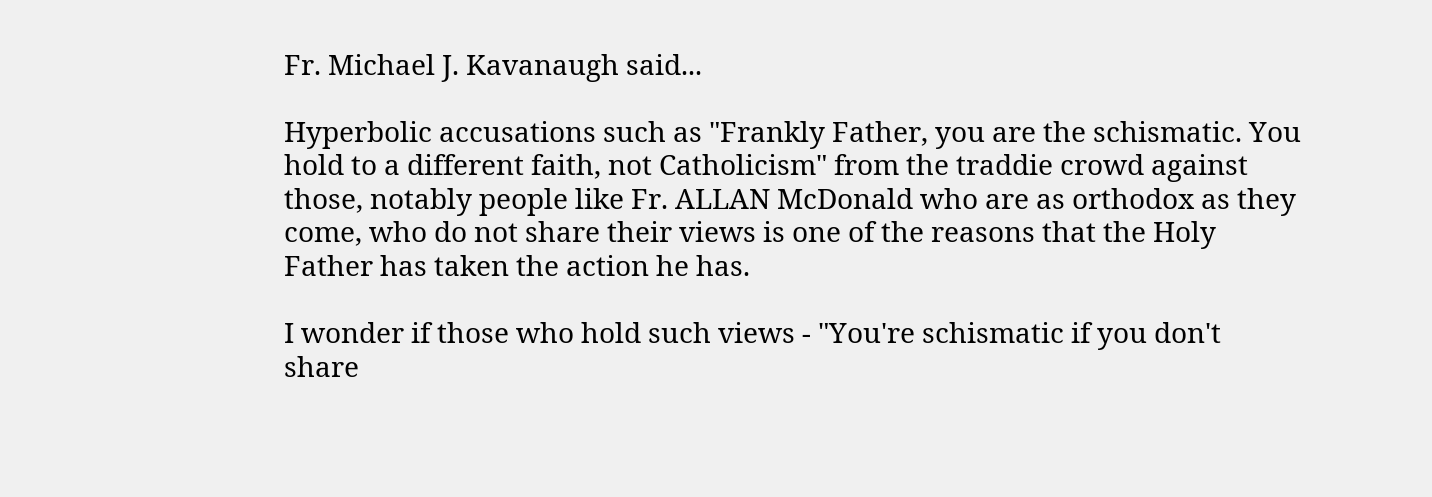Fr. Michael J. Kavanaugh said...

Hyperbolic accusations such as "Frankly Father, you are the schismatic. You hold to a different faith, not Catholicism" from the traddie crowd against those, notably people like Fr. ALLAN McDonald who are as orthodox as they come, who do not share their views is one of the reasons that the Holy Father has taken the action he has.

I wonder if those who hold such views - "You're schismatic if you don't share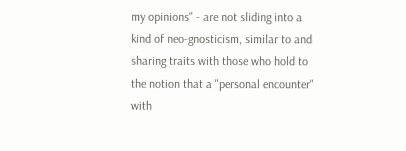my opinions" - are not sliding into a kind of neo-gnosticism, similar to and sharing traits with those who hold to the notion that a "personal encounter" with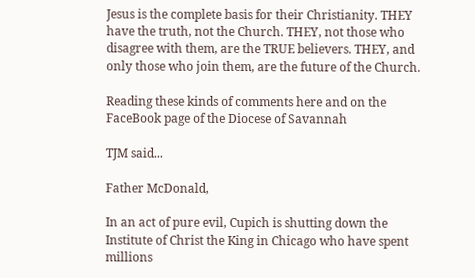Jesus is the complete basis for their Christianity. THEY have the truth, not the Church. THEY, not those who disagree with them, are the TRUE believers. THEY, and only those who join them, are the future of the Church.

Reading these kinds of comments here and on the FaceBook page of the Diocese of Savannah

TJM said...

Father McDonald,

In an act of pure evil, Cupich is shutting down the Institute of Christ the King in Chicago who have spent millions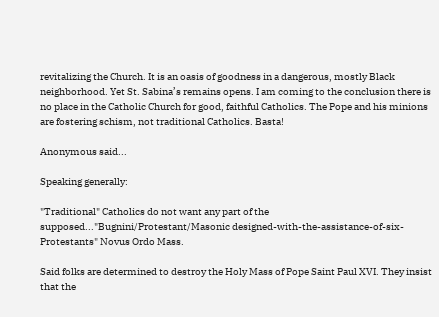revitalizing the Church. It is an oasis of goodness in a dangerous, mostly Black neighborhood. Yet St. Sabina’s remains opens. I am coming to the conclusion there is no place in the Catholic Church for good, faithful Catholics. The Pope and his minions are fostering schism, not traditional Catholics. Basta!

Anonymous said...

Speaking generally:

"Traditional" Catholics do not want any part of the supposed..."Bugnini/Protestant/Masonic designed-with-the-assistance-of-six-Protestants" Novus Ordo Mass.

Said folks are determined to destroy the Holy Mass of Pope Saint Paul XVI. They insist that the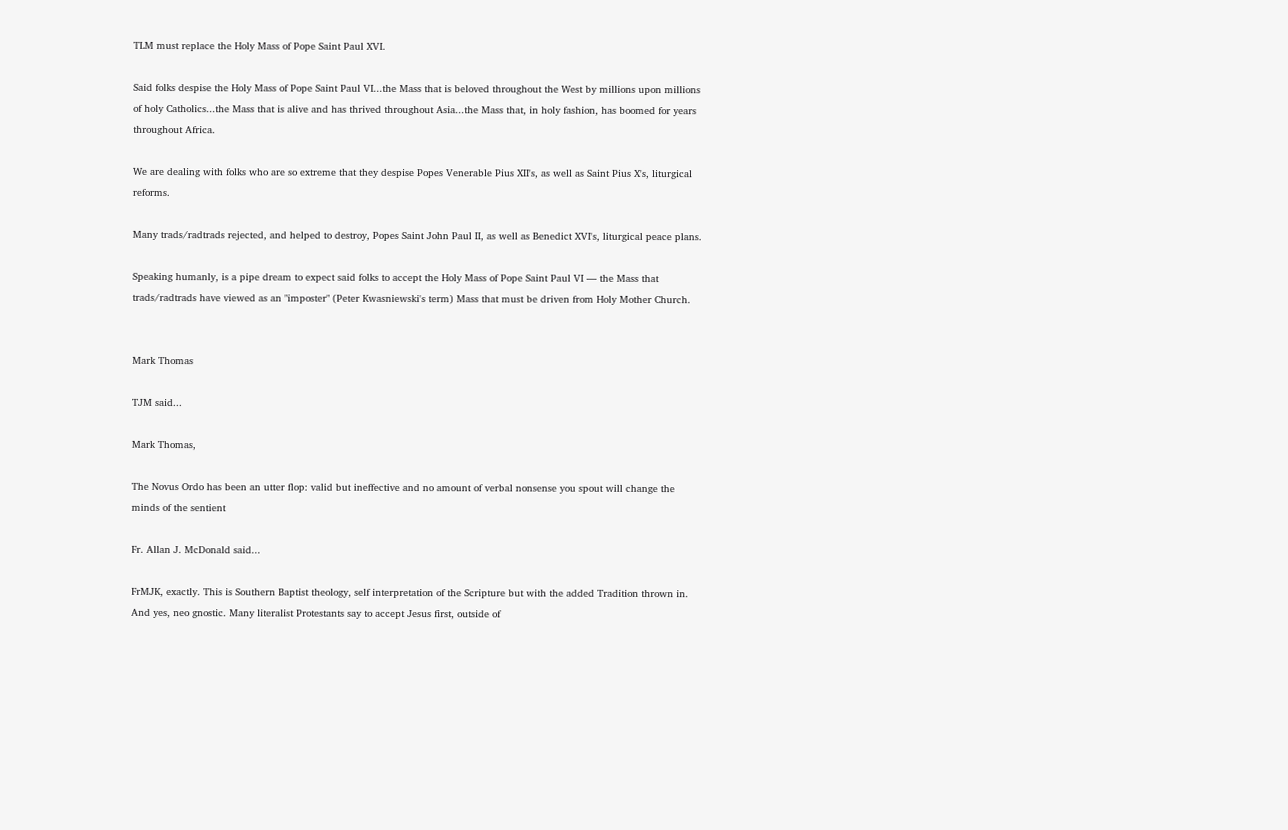TLM must replace the Holy Mass of Pope Saint Paul XVI.

Said folks despise the Holy Mass of Pope Saint Paul VI...the Mass that is beloved throughout the West by millions upon millions of holy Catholics...the Mass that is alive and has thrived throughout Asia...the Mass that, in holy fashion, has boomed for years throughout Africa.

We are dealing with folks who are so extreme that they despise Popes Venerable Pius XII's, as well as Saint Pius X's, liturgical reforms.

Many trads/radtrads rejected, and helped to destroy, Popes Saint John Paul II, as well as Benedict XVI's, liturgical peace plans.

Speaking humanly, is a pipe dream to expect said folks to accept the Holy Mass of Pope Saint Paul VI — the Mass that trads/radtrads have viewed as an "imposter" (Peter Kwasniewski's term) Mass that must be driven from Holy Mother Church.


Mark Thomas

TJM said...

Mark Thomas,

The Novus Ordo has been an utter flop: valid but ineffective and no amount of verbal nonsense you spout will change the minds of the sentient

Fr. Allan J. McDonald said...

FrMJK, exactly. This is Southern Baptist theology, self interpretation of the Scripture but with the added Tradition thrown in. And yes, neo gnostic. Many literalist Protestants say to accept Jesus first, outside of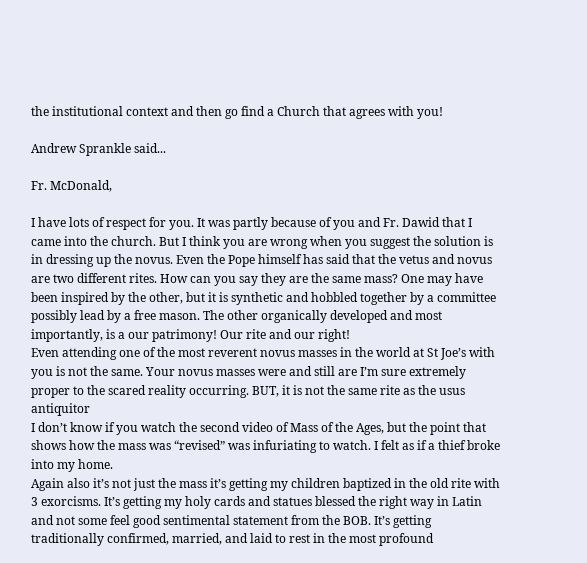the institutional context and then go find a Church that agrees with you!

Andrew Sprankle said...

Fr. McDonald,

I have lots of respect for you. It was partly because of you and Fr. Dawid that I came into the church. But I think you are wrong when you suggest the solution is in dressing up the novus. Even the Pope himself has said that the vetus and novus are two different rites. How can you say they are the same mass? One may have been inspired by the other, but it is synthetic and hobbled together by a committee possibly lead by a free mason. The other organically developed and most importantly, is a our patrimony! Our rite and our right!
Even attending one of the most reverent novus masses in the world at St Joe’s with you is not the same. Your novus masses were and still are I’m sure extremely proper to the scared reality occurring. BUT, it is not the same rite as the usus antiquitor
I don’t know if you watch the second video of Mass of the Ages, but the point that shows how the mass was “revised” was infuriating to watch. I felt as if a thief broke into my home.
Again also it’s not just the mass it’s getting my children baptized in the old rite with 3 exorcisms. It’s getting my holy cards and statues blessed the right way in Latin and not some feel good sentimental statement from the BOB. It’s getting traditionally confirmed, married, and laid to rest in the most profound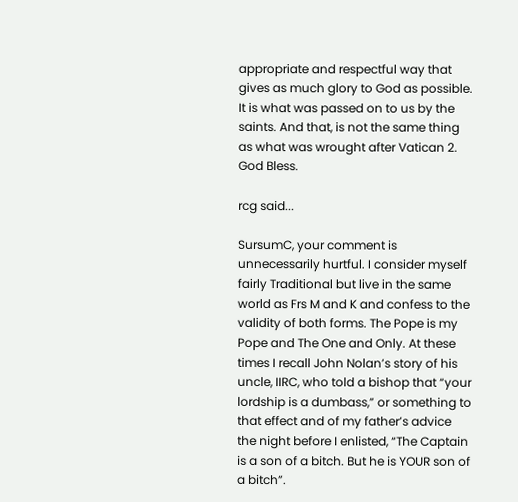appropriate and respectful way that gives as much glory to God as possible. It is what was passed on to us by the saints. And that, is not the same thing as what was wrought after Vatican 2.
God Bless.

rcg said...

SursumC, your comment is unnecessarily hurtful. I consider myself fairly Traditional but live in the same world as Frs M and K and confess to the validity of both forms. The Pope is my Pope and The One and Only. At these times I recall John Nolan’s story of his uncle, IIRC, who told a bishop that “your lordship is a dumbass,” or something to that effect and of my father’s advice the night before I enlisted, “The Captain is a son of a bitch. But he is YOUR son of a bitch”.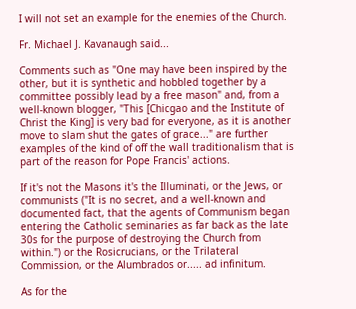I will not set an example for the enemies of the Church.

Fr. Michael J. Kavanaugh said...

Comments such as "One may have been inspired by the other, but it is synthetic and hobbled together by a committee possibly lead by a free mason" and, from a well-known blogger, "This [Chicgao and the Institute of Christ the King] is very bad for everyone, as it is another move to slam shut the gates of grace..." are further examples of the kind of off the wall traditionalism that is part of the reason for Pope Francis' actions.

If it's not the Masons it's the Illuminati, or the Jews, or communists ("It is no secret, and a well-known and documented fact, that the agents of Communism began entering the Catholic seminaries as far back as the late 30s for the purpose of destroying the Church from within.") or the Rosicrucians, or the Trilateral Commission, or the Alumbrados or..... ad infinitum.

As for the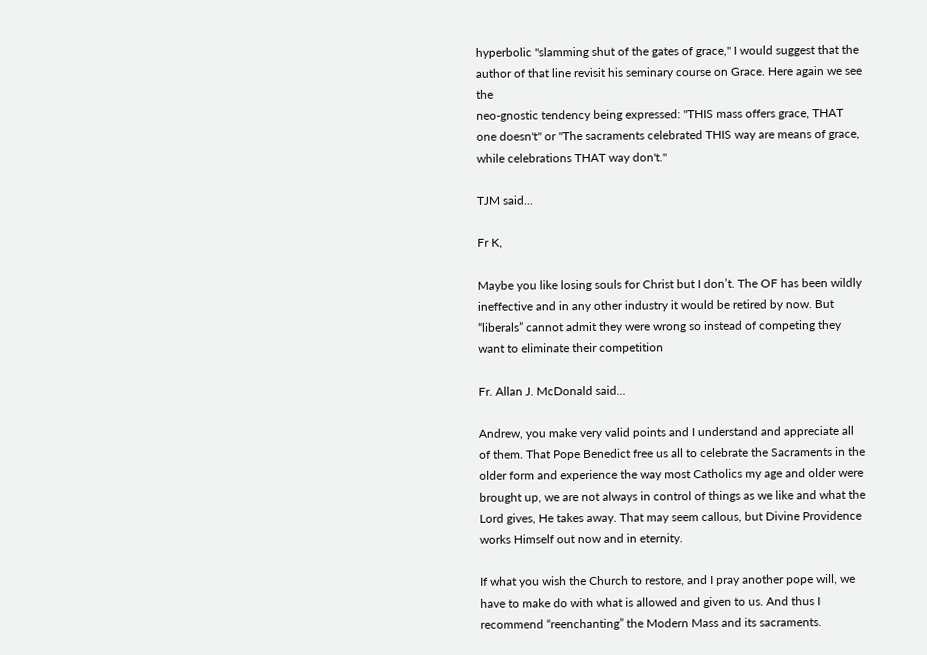hyperbolic "slamming shut of the gates of grace," I would suggest that the author of that line revisit his seminary course on Grace. Here again we see the
neo-gnostic tendency being expressed: "THIS mass offers grace, THAT one doesn't" or "The sacraments celebrated THIS way are means of grace, while celebrations THAT way don't."

TJM said...

Fr K,

Maybe you like losing souls for Christ but I don’t. The OF has been wildly ineffective and in any other industry it would be retired by now. But “liberals” cannot admit they were wrong so instead of competing they want to eliminate their competition

Fr. Allan J. McDonald said...

Andrew, you make very valid points and I understand and appreciate all of them. That Pope Benedict free us all to celebrate the Sacraments in the older form and experience the way most Catholics my age and older were brought up, we are not always in control of things as we like and what the Lord gives, He takes away. That may seem callous, but Divine Providence works Himself out now and in eternity.

If what you wish the Church to restore, and I pray another pope will, we have to make do with what is allowed and given to us. And thus I recommend “reenchanting” the Modern Mass and its sacraments.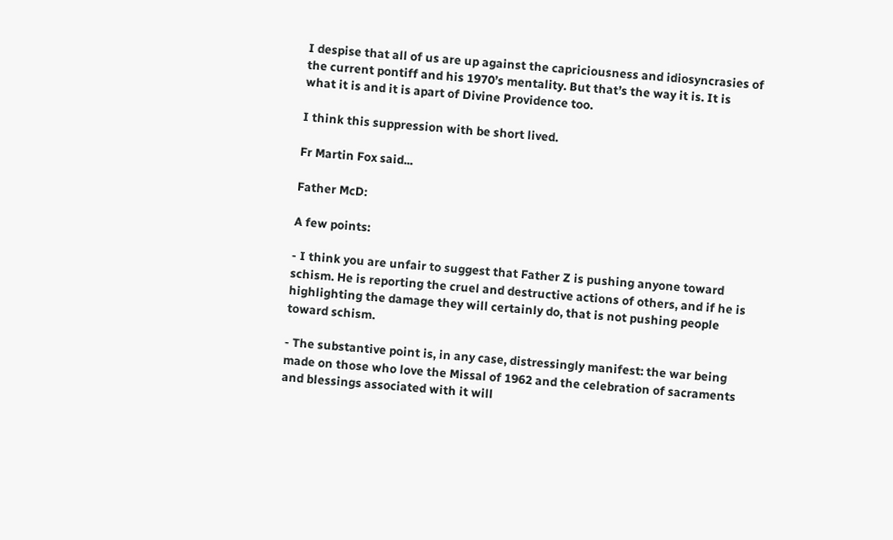I despise that all of us are up against the capriciousness and idiosyncrasies of the current pontiff and his 1970’s mentality. But that’s the way it is. It is what it is and it is apart of Divine Providence too.

I think this suppression with be short lived.

Fr Martin Fox said...

Father McD:

A few points:

- I think you are unfair to suggest that Father Z is pushing anyone toward schism. He is reporting the cruel and destructive actions of others, and if he is highlighting the damage they will certainly do, that is not pushing people toward schism.

- The substantive point is, in any case, distressingly manifest: the war being made on those who love the Missal of 1962 and the celebration of sacraments and blessings associated with it will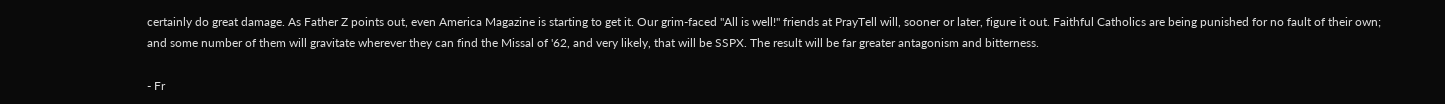certainly do great damage. As Father Z points out, even America Magazine is starting to get it. Our grim-faced "All is well!" friends at PrayTell will, sooner or later, figure it out. Faithful Catholics are being punished for no fault of their own; and some number of them will gravitate wherever they can find the Missal of '62, and very likely, that will be SSPX. The result will be far greater antagonism and bitterness.

- Fr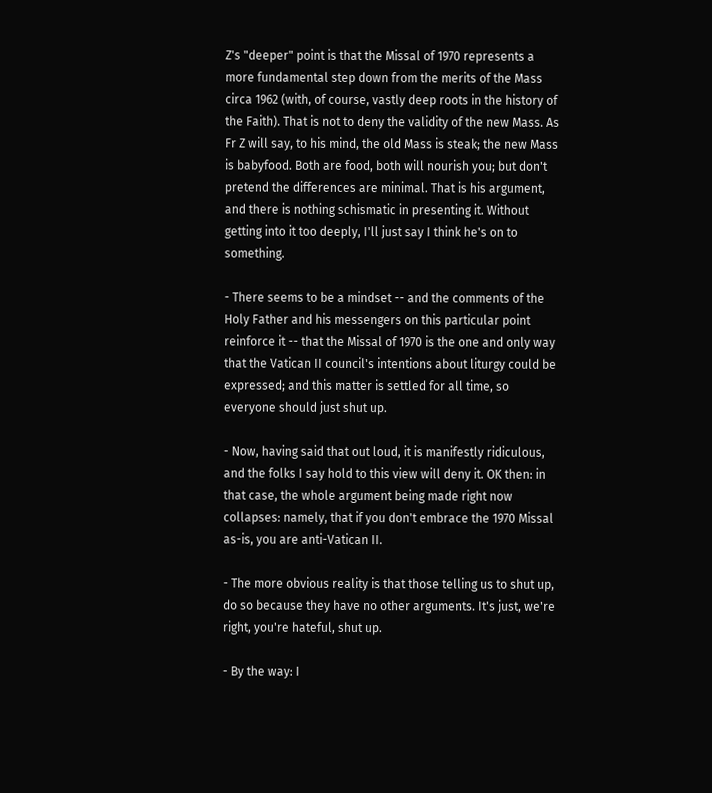Z's "deeper" point is that the Missal of 1970 represents a more fundamental step down from the merits of the Mass circa 1962 (with, of course, vastly deep roots in the history of the Faith). That is not to deny the validity of the new Mass. As Fr Z will say, to his mind, the old Mass is steak; the new Mass is babyfood. Both are food, both will nourish you; but don't pretend the differences are minimal. That is his argument, and there is nothing schismatic in presenting it. Without getting into it too deeply, I'll just say I think he's on to something.

- There seems to be a mindset -- and the comments of the Holy Father and his messengers on this particular point reinforce it -- that the Missal of 1970 is the one and only way that the Vatican II council's intentions about liturgy could be expressed; and this matter is settled for all time, so everyone should just shut up.

- Now, having said that out loud, it is manifestly ridiculous, and the folks I say hold to this view will deny it. OK then: in that case, the whole argument being made right now collapses: namely, that if you don't embrace the 1970 Missal as-is, you are anti-Vatican II.

- The more obvious reality is that those telling us to shut up, do so because they have no other arguments. It's just, we're right, you're hateful, shut up.

- By the way: I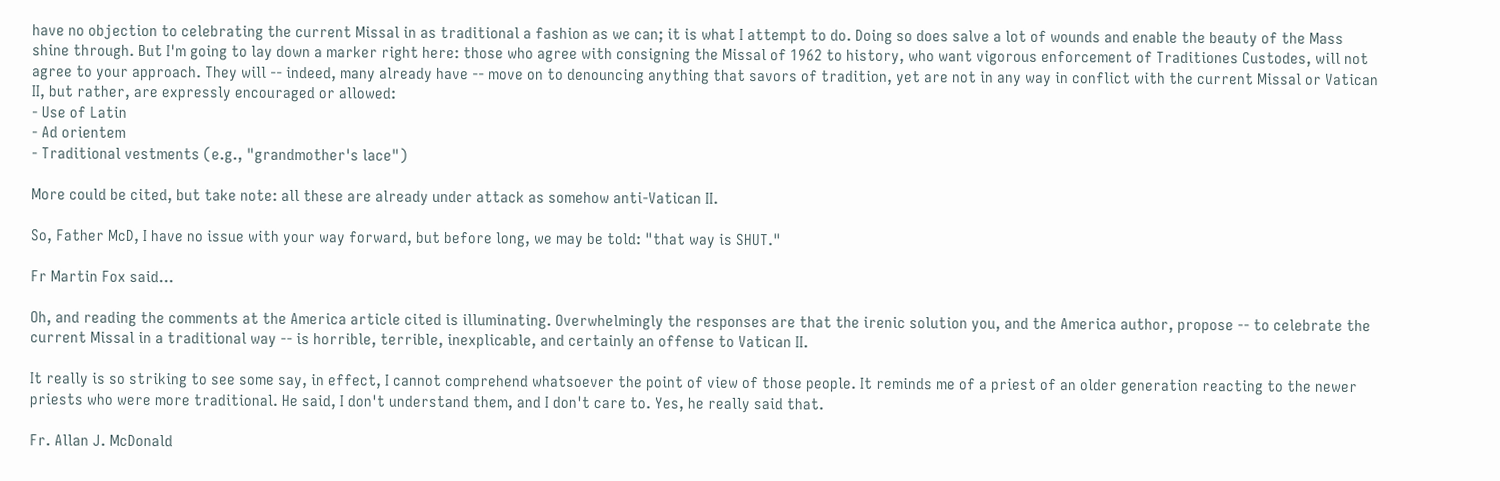have no objection to celebrating the current Missal in as traditional a fashion as we can; it is what I attempt to do. Doing so does salve a lot of wounds and enable the beauty of the Mass shine through. But I'm going to lay down a marker right here: those who agree with consigning the Missal of 1962 to history, who want vigorous enforcement of Traditiones Custodes, will not agree to your approach. They will -- indeed, many already have -- move on to denouncing anything that savors of tradition, yet are not in any way in conflict with the current Missal or Vatican II, but rather, are expressly encouraged or allowed:
- Use of Latin
- Ad orientem
- Traditional vestments (e.g., "grandmother's lace")

More could be cited, but take note: all these are already under attack as somehow anti-Vatican II.

So, Father McD, I have no issue with your way forward, but before long, we may be told: "that way is SHUT."

Fr Martin Fox said...

Oh, and reading the comments at the America article cited is illuminating. Overwhelmingly the responses are that the irenic solution you, and the America author, propose -- to celebrate the current Missal in a traditional way -- is horrible, terrible, inexplicable, and certainly an offense to Vatican II.

It really is so striking to see some say, in effect, I cannot comprehend whatsoever the point of view of those people. It reminds me of a priest of an older generation reacting to the newer priests who were more traditional. He said, I don't understand them, and I don't care to. Yes, he really said that.

Fr. Allan J. McDonald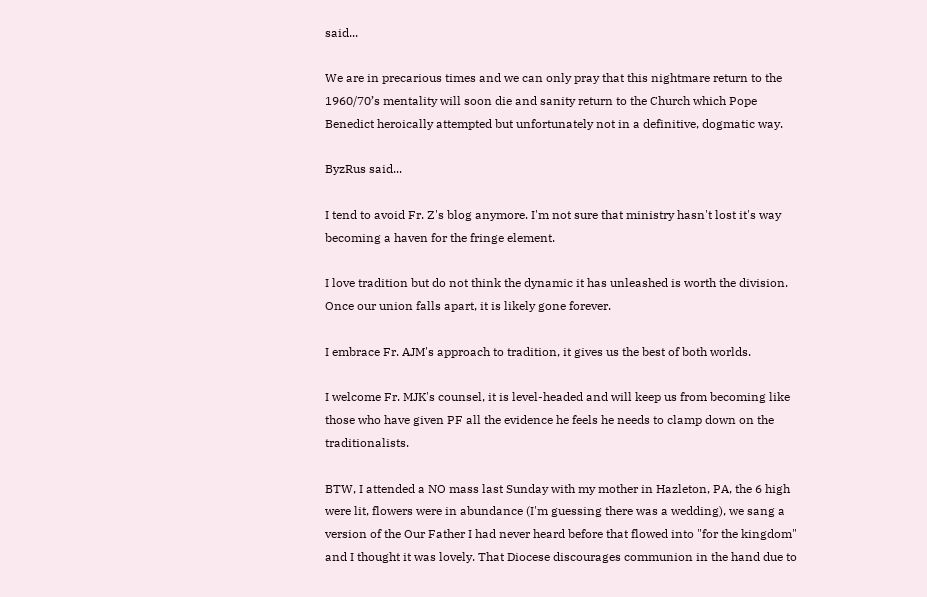said...

We are in precarious times and we can only pray that this nightmare return to the 1960/70’s mentality will soon die and sanity return to the Church which Pope Benedict heroically attempted but unfortunately not in a definitive, dogmatic way.

ByzRus said...

I tend to avoid Fr. Z's blog anymore. I'm not sure that ministry hasn't lost it's way becoming a haven for the fringe element.

I love tradition but do not think the dynamic it has unleashed is worth the division. Once our union falls apart, it is likely gone forever.

I embrace Fr. AJM's approach to tradition, it gives us the best of both worlds.

I welcome Fr. MJK's counsel, it is level-headed and will keep us from becoming like those who have given PF all the evidence he feels he needs to clamp down on the traditionalists.

BTW, I attended a NO mass last Sunday with my mother in Hazleton, PA, the 6 high were lit, flowers were in abundance (I'm guessing there was a wedding), we sang a version of the Our Father I had never heard before that flowed into "for the kingdom" and I thought it was lovely. That Diocese discourages communion in the hand due to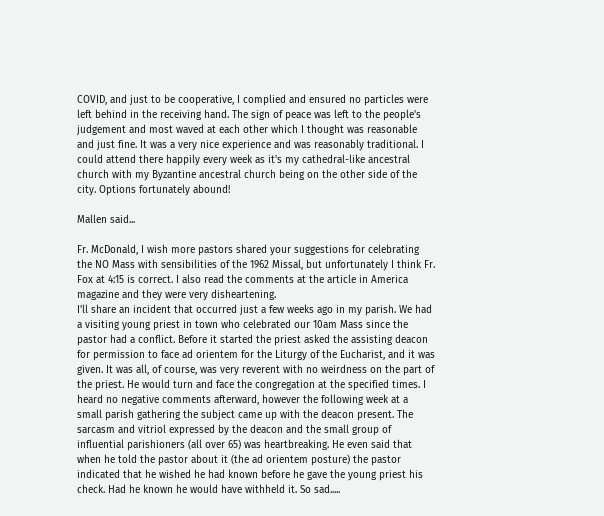COVID, and just to be cooperative, I complied and ensured no particles were left behind in the receiving hand. The sign of peace was left to the people's judgement and most waved at each other which I thought was reasonable and just fine. It was a very nice experience and was reasonably traditional. I could attend there happily every week as it's my cathedral-like ancestral church with my Byzantine ancestral church being on the other side of the city. Options fortunately abound!

Mallen said...

Fr. McDonald, I wish more pastors shared your suggestions for celebrating the NO Mass with sensibilities of the 1962 Missal, but unfortunately I think Fr. Fox at 4:15 is correct. I also read the comments at the article in America magazine and they were very disheartening.
I'll share an incident that occurred just a few weeks ago in my parish. We had a visiting young priest in town who celebrated our 10am Mass since the pastor had a conflict. Before it started the priest asked the assisting deacon for permission to face ad orientem for the Liturgy of the Eucharist, and it was given. It was all, of course, was very reverent with no weirdness on the part of the priest. He would turn and face the congregation at the specified times. I heard no negative comments afterward, however the following week at a small parish gathering the subject came up with the deacon present. The sarcasm and vitriol expressed by the deacon and the small group of influential parishioners (all over 65) was heartbreaking. He even said that when he told the pastor about it (the ad orientem posture) the pastor indicated that he wished he had known before he gave the young priest his check. Had he known he would have withheld it. So sad.....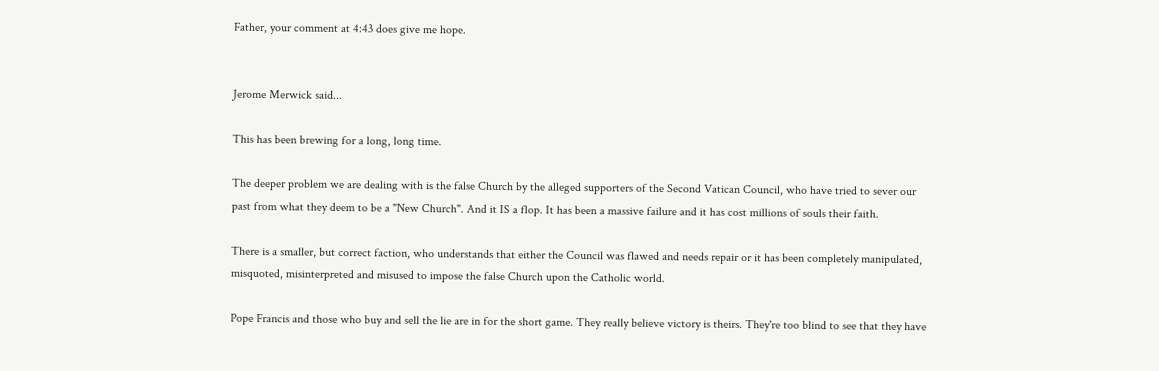Father, your comment at 4:43 does give me hope.


Jerome Merwick said...

This has been brewing for a long, long time.

The deeper problem we are dealing with is the false Church by the alleged supporters of the Second Vatican Council, who have tried to sever our past from what they deem to be a "New Church". And it IS a flop. It has been a massive failure and it has cost millions of souls their faith.

There is a smaller, but correct faction, who understands that either the Council was flawed and needs repair or it has been completely manipulated, misquoted, misinterpreted and misused to impose the false Church upon the Catholic world.

Pope Francis and those who buy and sell the lie are in for the short game. They really believe victory is theirs. They're too blind to see that they have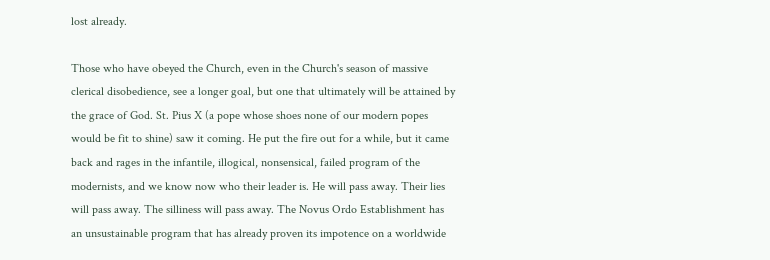lost already.

Those who have obeyed the Church, even in the Church's season of massive clerical disobedience, see a longer goal, but one that ultimately will be attained by the grace of God. St. Pius X (a pope whose shoes none of our modern popes would be fit to shine) saw it coming. He put the fire out for a while, but it came back and rages in the infantile, illogical, nonsensical, failed program of the modernists, and we know now who their leader is. He will pass away. Their lies will pass away. The silliness will pass away. The Novus Ordo Establishment has an unsustainable program that has already proven its impotence on a worldwide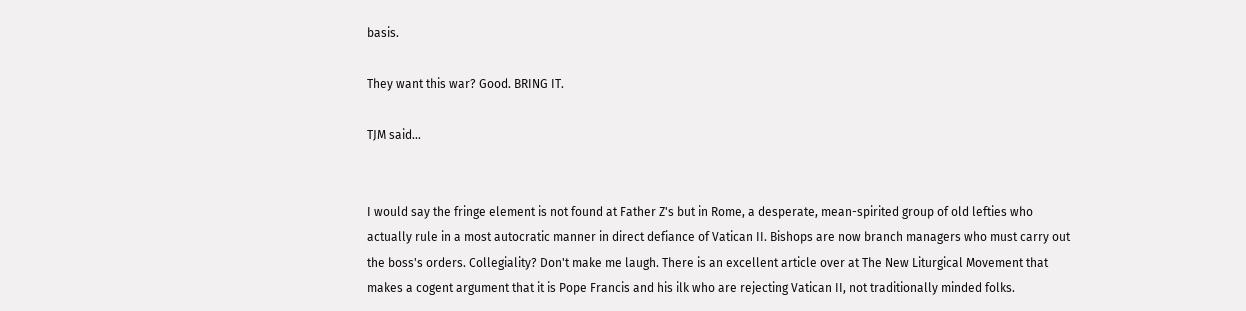basis.

They want this war? Good. BRING IT.

TJM said...


I would say the fringe element is not found at Father Z's but in Rome, a desperate, mean-spirited group of old lefties who actually rule in a most autocratic manner in direct defiance of Vatican II. Bishops are now branch managers who must carry out the boss's orders. Collegiality? Don't make me laugh. There is an excellent article over at The New Liturgical Movement that makes a cogent argument that it is Pope Francis and his ilk who are rejecting Vatican II, not traditionally minded folks.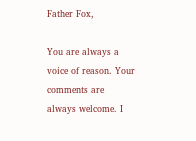Father Fox,

You are always a voice of reason. Your comments are always welcome. I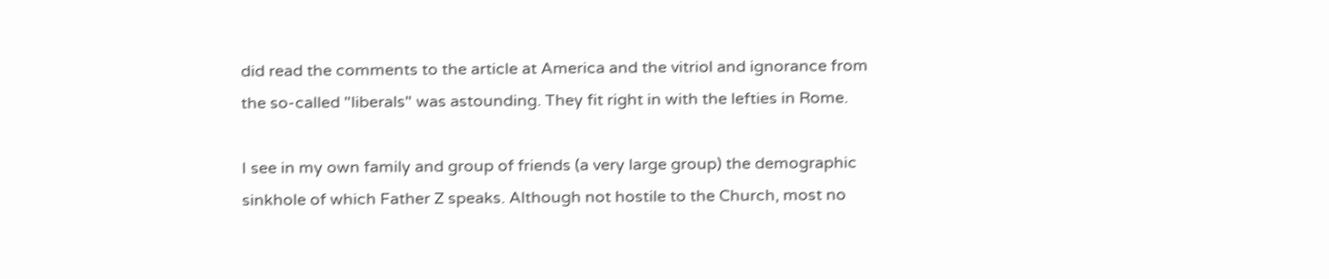did read the comments to the article at America and the vitriol and ignorance from the so-called "liberals" was astounding. They fit right in with the lefties in Rome.

I see in my own family and group of friends (a very large group) the demographic sinkhole of which Father Z speaks. Although not hostile to the Church, most no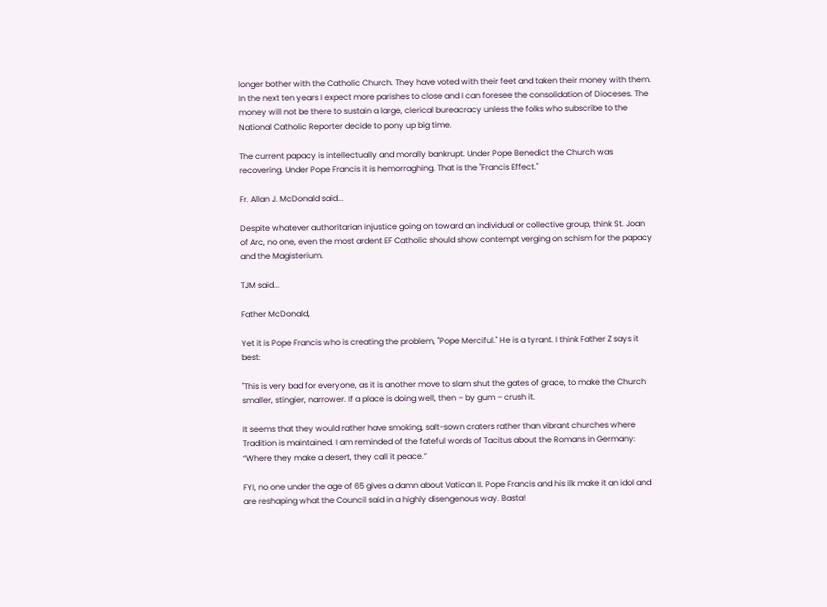longer bother with the Catholic Church. They have voted with their feet and taken their money with them. In the next ten years I expect more parishes to close and I can foresee the consolidation of Dioceses. The money will not be there to sustain a large, clerical bureacracy unless the folks who subscribe to the National Catholic Reporter decide to pony up big time.

The current papacy is intellectually and morally bankrupt. Under Pope Benedict the Church was recovering. Under Pope Francis it is hemorraghing. That is the "Francis Effect."

Fr. Allan J. McDonald said...

Despite whatever authoritarian injustice going on toward an individual or collective group, think St. Joan of Arc, no one, even the most ardent EF Catholic should show contempt verging on schism for the papacy and the Magisterium.

TJM said...

Father McDonald,

Yet it is Pope Francis who is creating the problem, "Pope Merciful." He is a tyrant. I think Father Z says it best:

"This is very bad for everyone, as it is another move to slam shut the gates of grace, to make the Church smaller, stingier, narrower. If a place is doing well, then – by gum – crush it.

It seems that they would rather have smoking, salt-sown craters rather than vibrant churches where Tradition is maintained. I am reminded of the fateful words of Tacitus about the Romans in Germany: “Where they make a desert, they call it peace.”

FYI, no one under the age of 65 gives a damn about Vatican II. Pope Francis and his ilk make it an idol and are reshaping what the Council said in a highly disengenous way. Basta!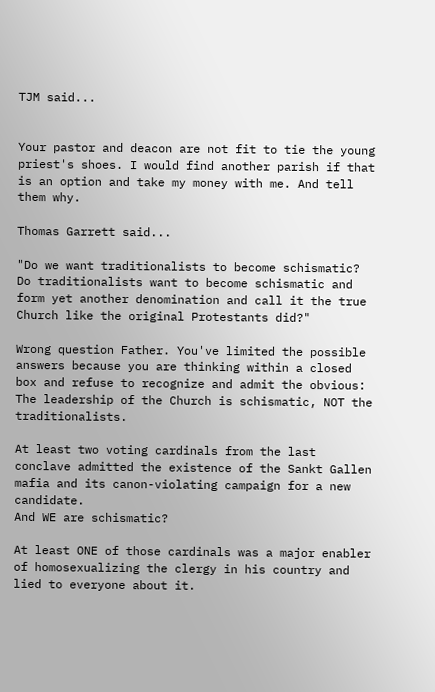TJM said...


Your pastor and deacon are not fit to tie the young priest's shoes. I would find another parish if that is an option and take my money with me. And tell them why.

Thomas Garrett said...

"Do we want traditionalists to become schismatic? Do traditionalists want to become schismatic and form yet another denomination and call it the true Church like the original Protestants did?"

Wrong question Father. You've limited the possible answers because you are thinking within a closed box and refuse to recognize and admit the obvious: The leadership of the Church is schismatic, NOT the traditionalists.

At least two voting cardinals from the last conclave admitted the existence of the Sankt Gallen mafia and its canon-violating campaign for a new candidate.
And WE are schismatic?

At least ONE of those cardinals was a major enabler of homosexualizing the clergy in his country and lied to everyone about it.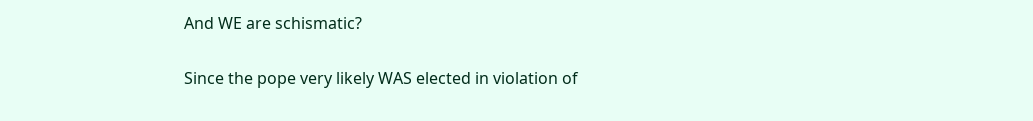And WE are schismatic?

Since the pope very likely WAS elected in violation of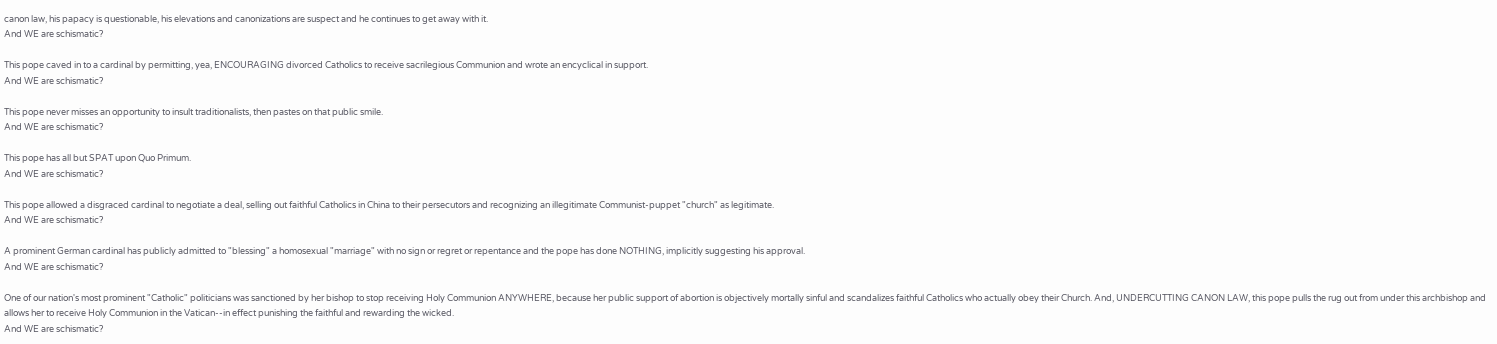canon law, his papacy is questionable, his elevations and canonizations are suspect and he continues to get away with it.
And WE are schismatic?

This pope caved in to a cardinal by permitting, yea, ENCOURAGING divorced Catholics to receive sacrilegious Communion and wrote an encyclical in support.
And WE are schismatic?

This pope never misses an opportunity to insult traditionalists, then pastes on that public smile.
And WE are schismatic?

This pope has all but SPAT upon Quo Primum.
And WE are schismatic?

This pope allowed a disgraced cardinal to negotiate a deal, selling out faithful Catholics in China to their persecutors and recognizing an illegitimate Communist-puppet "church" as legitimate.
And WE are schismatic?

A prominent German cardinal has publicly admitted to "blessing" a homosexual "marriage" with no sign or regret or repentance and the pope has done NOTHING, implicitly suggesting his approval.
And WE are schismatic?

One of our nation's most prominent "Catholic" politicians was sanctioned by her bishop to stop receiving Holy Communion ANYWHERE, because her public support of abortion is objectively mortally sinful and scandalizes faithful Catholics who actually obey their Church. And, UNDERCUTTING CANON LAW, this pope pulls the rug out from under this archbishop and allows her to receive Holy Communion in the Vatican--in effect punishing the faithful and rewarding the wicked.
And WE are schismatic?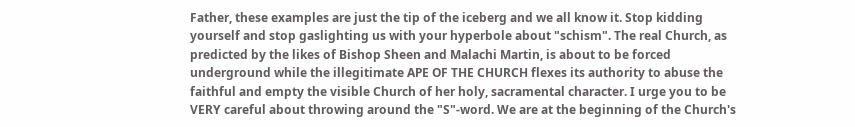Father, these examples are just the tip of the iceberg and we all know it. Stop kidding yourself and stop gaslighting us with your hyperbole about "schism". The real Church, as predicted by the likes of Bishop Sheen and Malachi Martin, is about to be forced underground while the illegitimate APE OF THE CHURCH flexes its authority to abuse the faithful and empty the visible Church of her holy, sacramental character. I urge you to be VERY careful about throwing around the "S"-word. We are at the beginning of the Church's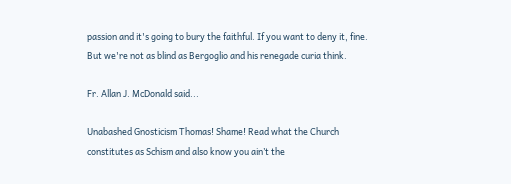passion and it's going to bury the faithful. If you want to deny it, fine. But we're not as blind as Bergoglio and his renegade curia think.

Fr. Allan J. McDonald said...

Unabashed Gnosticism Thomas! Shame! Read what the Church constitutes as Schism and also know you ain’t the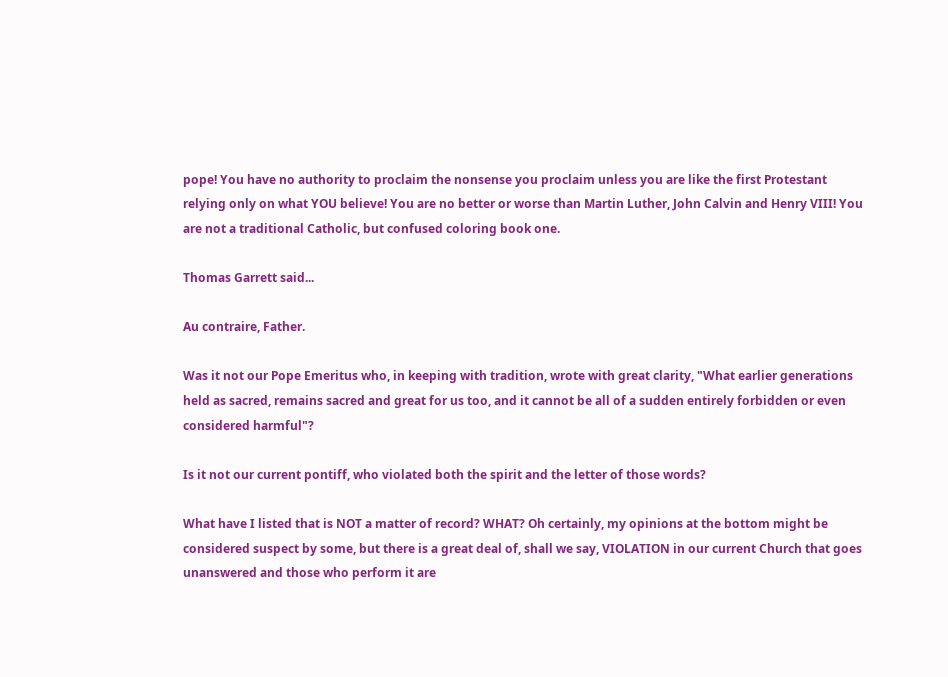pope! You have no authority to proclaim the nonsense you proclaim unless you are like the first Protestant relying only on what YOU believe! You are no better or worse than Martin Luther, John Calvin and Henry VIII! You are not a traditional Catholic, but confused coloring book one.

Thomas Garrett said...

Au contraire, Father.

Was it not our Pope Emeritus who, in keeping with tradition, wrote with great clarity, "What earlier generations held as sacred, remains sacred and great for us too, and it cannot be all of a sudden entirely forbidden or even considered harmful"?

Is it not our current pontiff, who violated both the spirit and the letter of those words?

What have I listed that is NOT a matter of record? WHAT? Oh certainly, my opinions at the bottom might be considered suspect by some, but there is a great deal of, shall we say, VIOLATION in our current Church that goes unanswered and those who perform it are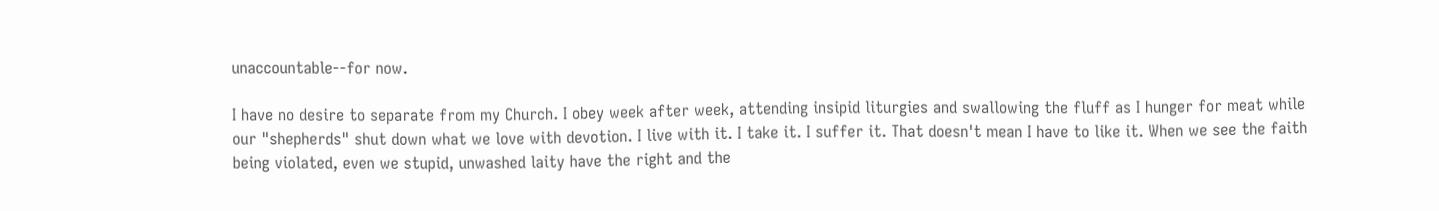unaccountable--for now.

I have no desire to separate from my Church. I obey week after week, attending insipid liturgies and swallowing the fluff as I hunger for meat while our "shepherds" shut down what we love with devotion. I live with it. I take it. I suffer it. That doesn't mean I have to like it. When we see the faith being violated, even we stupid, unwashed laity have the right and the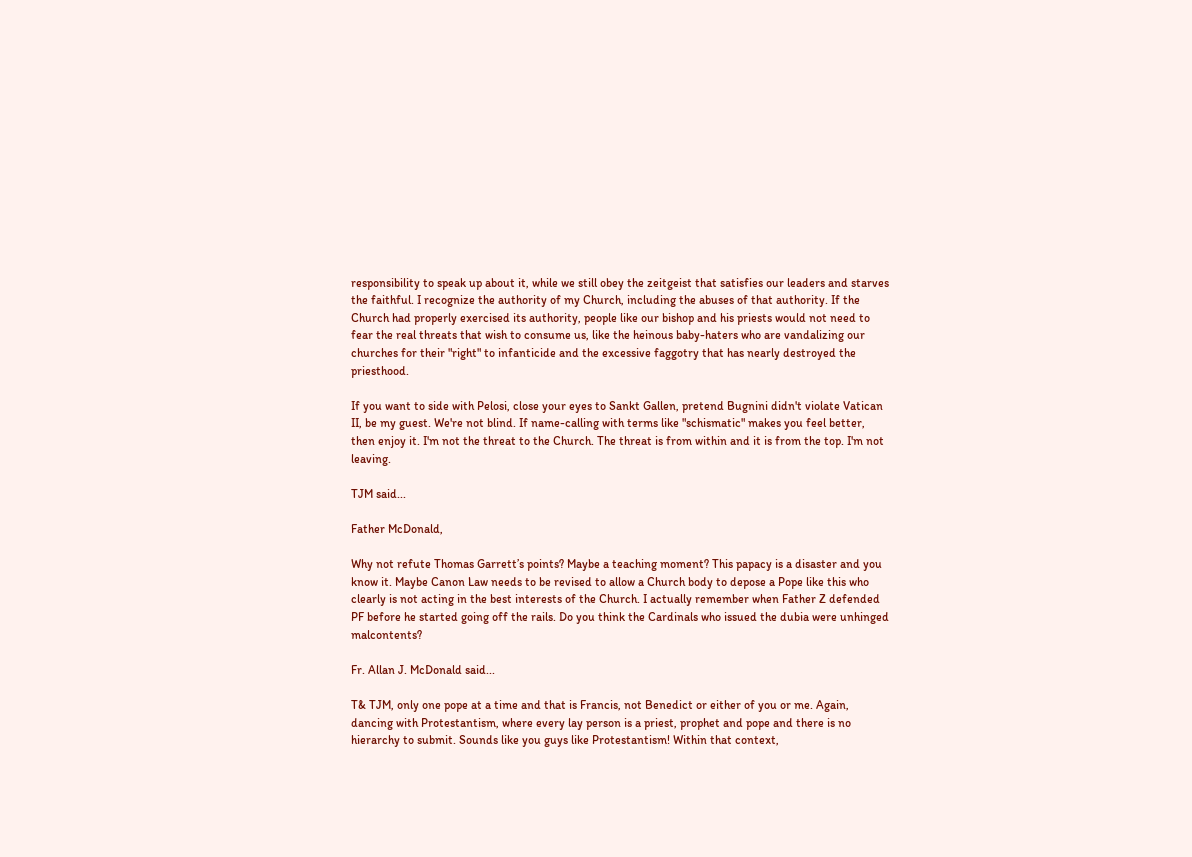responsibility to speak up about it, while we still obey the zeitgeist that satisfies our leaders and starves the faithful. I recognize the authority of my Church, including the abuses of that authority. If the Church had properly exercised its authority, people like our bishop and his priests would not need to fear the real threats that wish to consume us, like the heinous baby-haters who are vandalizing our churches for their "right" to infanticide and the excessive faggotry that has nearly destroyed the priesthood.

If you want to side with Pelosi, close your eyes to Sankt Gallen, pretend Bugnini didn't violate Vatican II, be my guest. We're not blind. If name-calling with terms like "schismatic" makes you feel better, then enjoy it. I'm not the threat to the Church. The threat is from within and it is from the top. I'm not leaving.

TJM said...

Father McDonald,

Why not refute Thomas Garrett’s points? Maybe a teaching moment? This papacy is a disaster and you know it. Maybe Canon Law needs to be revised to allow a Church body to depose a Pope like this who clearly is not acting in the best interests of the Church. I actually remember when Father Z defended PF before he started going off the rails. Do you think the Cardinals who issued the dubia were unhinged malcontents?

Fr. Allan J. McDonald said...

T& TJM, only one pope at a time and that is Francis, not Benedict or either of you or me. Again, dancing with Protestantism, where every lay person is a priest, prophet and pope and there is no hierarchy to submit. Sounds like you guys like Protestantism! Within that context,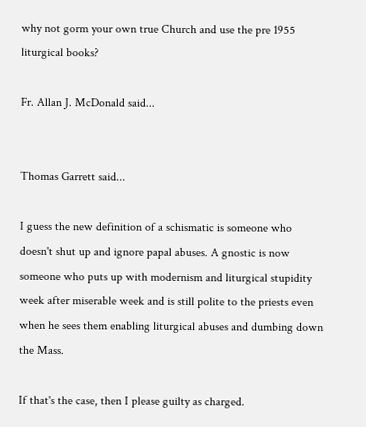why not gorm your own true Church and use the pre 1955 liturgical books?

Fr. Allan J. McDonald said...


Thomas Garrett said...

I guess the new definition of a schismatic is someone who doesn't shut up and ignore papal abuses. A gnostic is now someone who puts up with modernism and liturgical stupidity week after miserable week and is still polite to the priests even when he sees them enabling liturgical abuses and dumbing down the Mass.

If that's the case, then I please guilty as charged.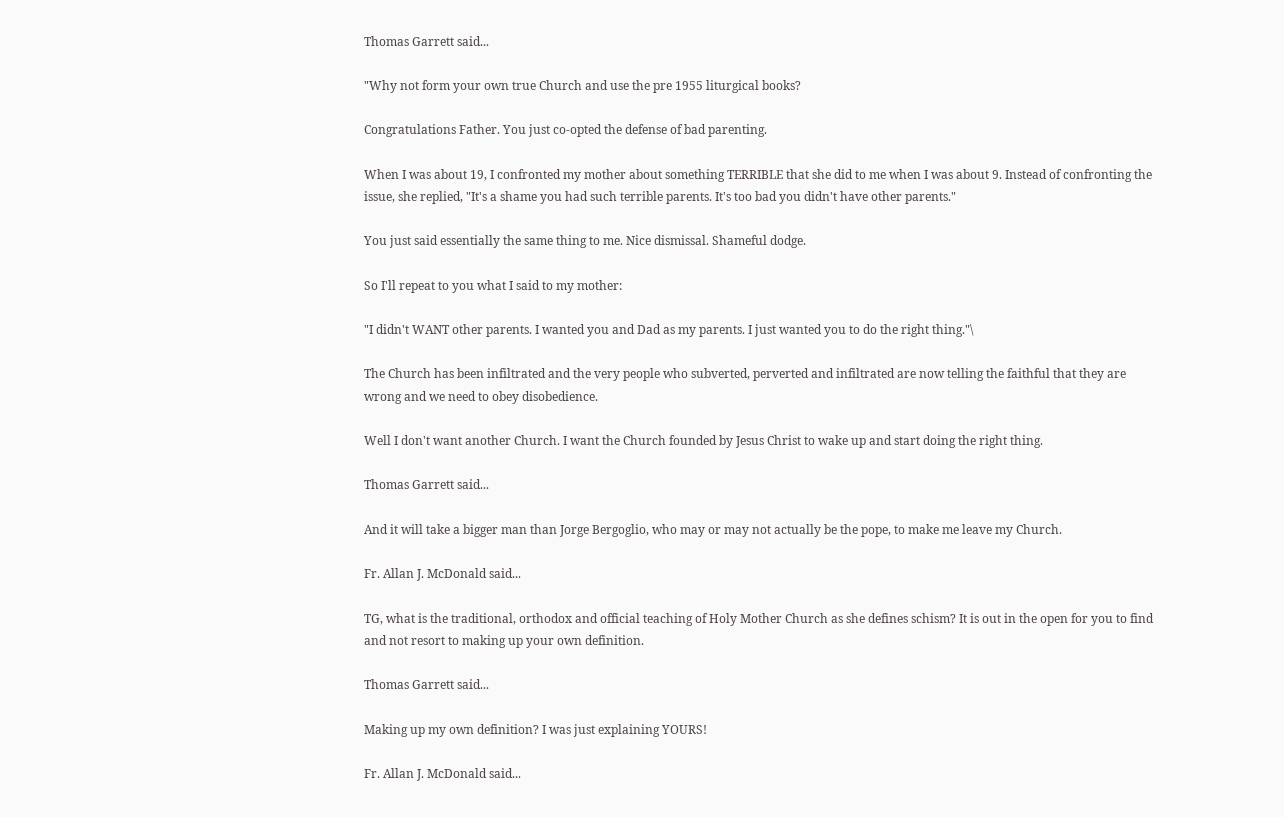Thomas Garrett said...

"Why not form your own true Church and use the pre 1955 liturgical books?

Congratulations Father. You just co-opted the defense of bad parenting.

When I was about 19, I confronted my mother about something TERRIBLE that she did to me when I was about 9. Instead of confronting the issue, she replied, "It's a shame you had such terrible parents. It's too bad you didn't have other parents."

You just said essentially the same thing to me. Nice dismissal. Shameful dodge.

So I'll repeat to you what I said to my mother:

"I didn't WANT other parents. I wanted you and Dad as my parents. I just wanted you to do the right thing."\

The Church has been infiltrated and the very people who subverted, perverted and infiltrated are now telling the faithful that they are wrong and we need to obey disobedience.

Well I don't want another Church. I want the Church founded by Jesus Christ to wake up and start doing the right thing.

Thomas Garrett said...

And it will take a bigger man than Jorge Bergoglio, who may or may not actually be the pope, to make me leave my Church.

Fr. Allan J. McDonald said...

TG, what is the traditional, orthodox and official teaching of Holy Mother Church as she defines schism? It is out in the open for you to find and not resort to making up your own definition.

Thomas Garrett said...

Making up my own definition? I was just explaining YOURS!

Fr. Allan J. McDonald said...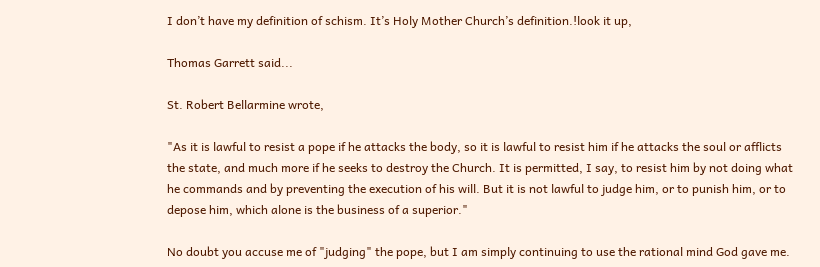I don’t have my definition of schism. It’s Holy Mother Church’s definition.!look it up,

Thomas Garrett said...

St. Robert Bellarmine wrote,

"As it is lawful to resist a pope if he attacks the body, so it is lawful to resist him if he attacks the soul or afflicts the state, and much more if he seeks to destroy the Church. It is permitted, I say, to resist him by not doing what he commands and by preventing the execution of his will. But it is not lawful to judge him, or to punish him, or to depose him, which alone is the business of a superior."

No doubt you accuse me of "judging" the pope, but I am simply continuing to use the rational mind God gave me.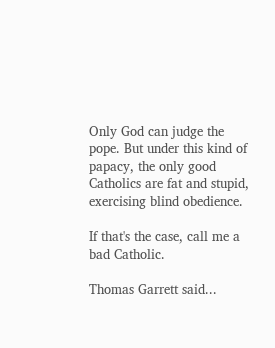Only God can judge the pope. But under this kind of papacy, the only good Catholics are fat and stupid, exercising blind obedience.

If that's the case, call me a bad Catholic.

Thomas Garrett said...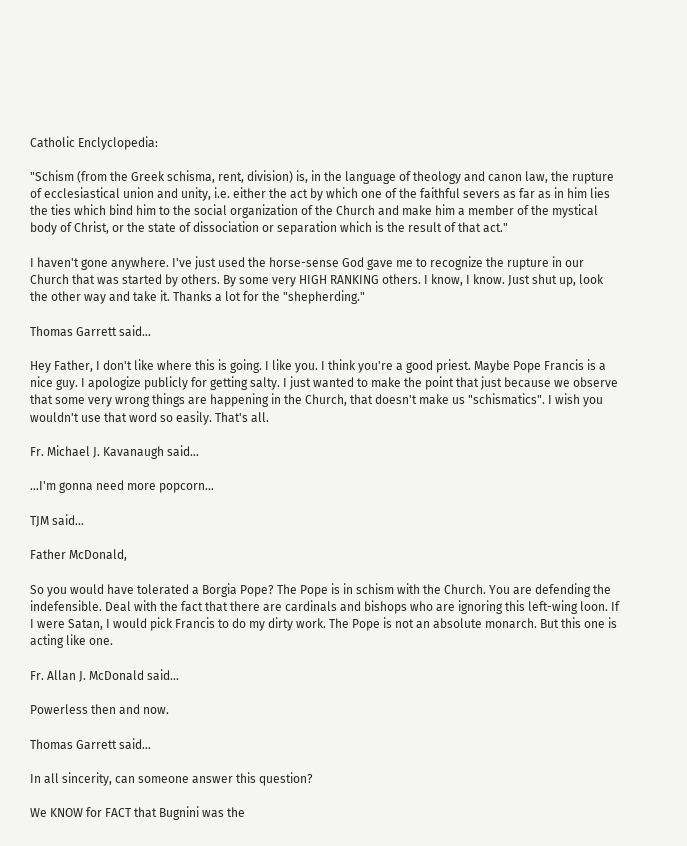Catholic Enclyclopedia:

"Schism (from the Greek schisma, rent, division) is, in the language of theology and canon law, the rupture of ecclesiastical union and unity, i.e. either the act by which one of the faithful severs as far as in him lies the ties which bind him to the social organization of the Church and make him a member of the mystical body of Christ, or the state of dissociation or separation which is the result of that act."

I haven't gone anywhere. I've just used the horse-sense God gave me to recognize the rupture in our Church that was started by others. By some very HIGH RANKING others. I know, I know. Just shut up, look the other way and take it. Thanks a lot for the "shepherding."

Thomas Garrett said...

Hey Father, I don't like where this is going. I like you. I think you're a good priest. Maybe Pope Francis is a nice guy. I apologize publicly for getting salty. I just wanted to make the point that just because we observe that some very wrong things are happening in the Church, that doesn't make us "schismatics". I wish you wouldn't use that word so easily. That's all.

Fr. Michael J. Kavanaugh said...

...I'm gonna need more popcorn...

TJM said...

Father McDonald,

So you would have tolerated a Borgia Pope? The Pope is in schism with the Church. You are defending the indefensible. Deal with the fact that there are cardinals and bishops who are ignoring this left-wing loon. If I were Satan, I would pick Francis to do my dirty work. The Pope is not an absolute monarch. But this one is acting like one.

Fr. Allan J. McDonald said...

Powerless then and now.

Thomas Garrett said...

In all sincerity, can someone answer this question?

We KNOW for FACT that Bugnini was the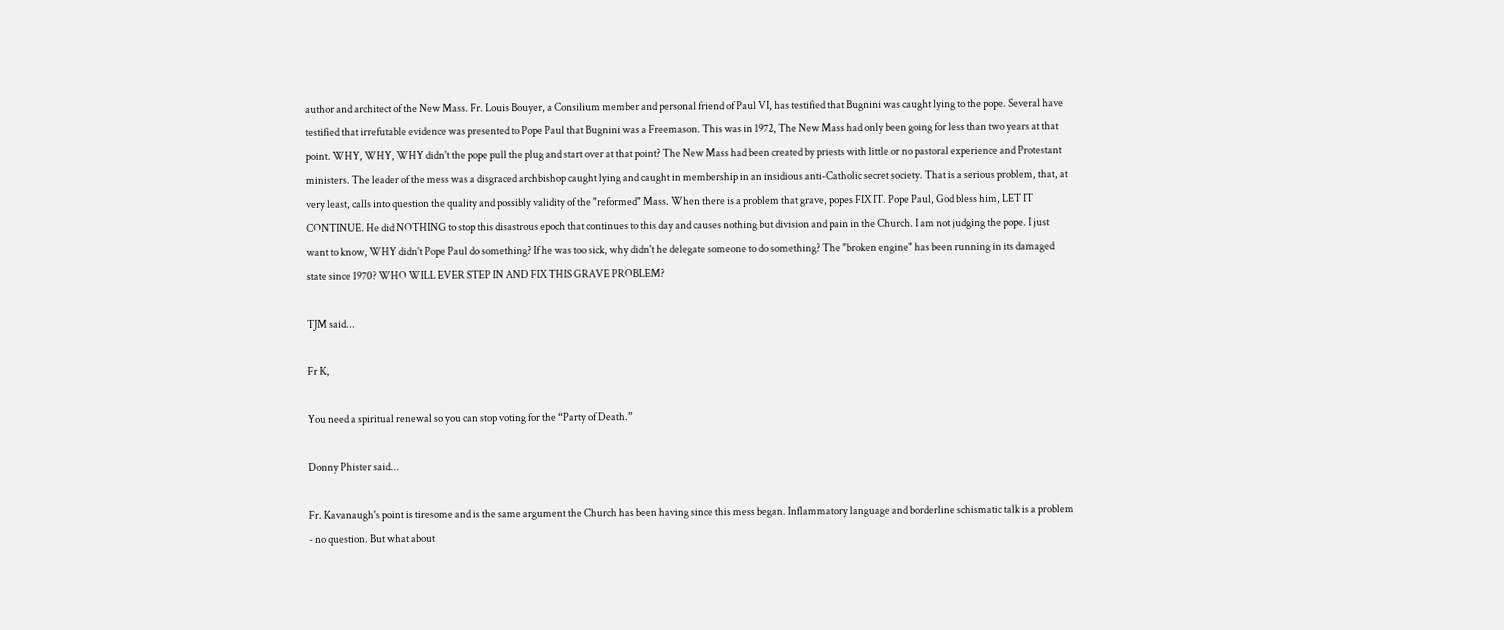author and architect of the New Mass. Fr. Louis Bouyer, a Consilium member and personal friend of Paul VI, has testified that Bugnini was caught lying to the pope. Several have testified that irrefutable evidence was presented to Pope Paul that Bugnini was a Freemason. This was in 1972, The New Mass had only been going for less than two years at that point. WHY, WHY, WHY didn't the pope pull the plug and start over at that point? The New Mass had been created by priests with little or no pastoral experience and Protestant ministers. The leader of the mess was a disgraced archbishop caught lying and caught in membership in an insidious anti-Catholic secret society. That is a serious problem, that, at very least, calls into question the quality and possibly validity of the "reformed" Mass. When there is a problem that grave, popes FIX IT. Pope Paul, God bless him, LET IT CONTINUE. He did NOTHING to stop this disastrous epoch that continues to this day and causes nothing but division and pain in the Church. I am not judging the pope. I just want to know, WHY didn't Pope Paul do something? If he was too sick, why didn't he delegate someone to do something? The "broken engine" has been running in its damaged state since 1970? WHO WILL EVER STEP IN AND FIX THIS GRAVE PROBLEM?

TJM said...

Fr K,

You need a spiritual renewal so you can stop voting for the “Party of Death.”

Donny Phister said...

Fr. Kavanaugh's point is tiresome and is the same argument the Church has been having since this mess began. Inflammatory language and borderline schismatic talk is a problem - no question. But what about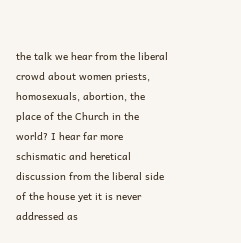the talk we hear from the liberal crowd about women priests, homosexuals, abortion, the place of the Church in the world? I hear far more schismatic and heretical discussion from the liberal side of the house yet it is never addressed as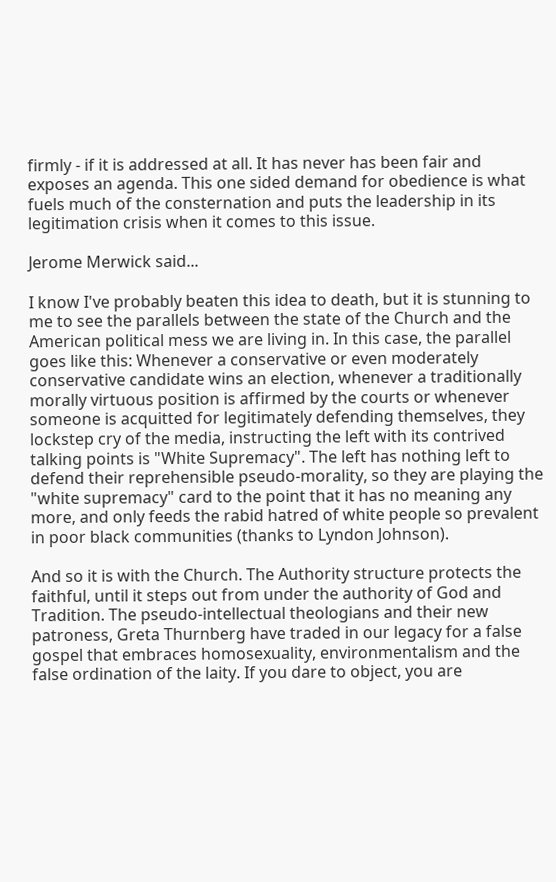firmly - if it is addressed at all. It has never has been fair and exposes an agenda. This one sided demand for obedience is what fuels much of the consternation and puts the leadership in its legitimation crisis when it comes to this issue.

Jerome Merwick said...

I know I've probably beaten this idea to death, but it is stunning to me to see the parallels between the state of the Church and the American political mess we are living in. In this case, the parallel goes like this: Whenever a conservative or even moderately conservative candidate wins an election, whenever a traditionally morally virtuous position is affirmed by the courts or whenever someone is acquitted for legitimately defending themselves, they lockstep cry of the media, instructing the left with its contrived talking points is "White Supremacy". The left has nothing left to defend their reprehensible pseudo-morality, so they are playing the "white supremacy" card to the point that it has no meaning any more, and only feeds the rabid hatred of white people so prevalent in poor black communities (thanks to Lyndon Johnson).

And so it is with the Church. The Authority structure protects the faithful, until it steps out from under the authority of God and Tradition. The pseudo-intellectual theologians and their new patroness, Greta Thurnberg have traded in our legacy for a false gospel that embraces homosexuality, environmentalism and the false ordination of the laity. If you dare to object, you are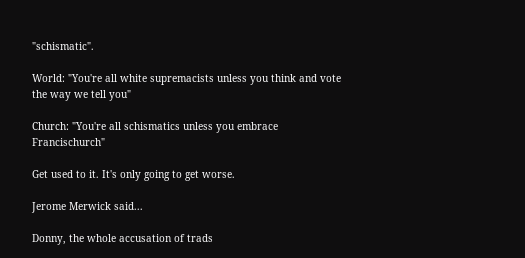"schismatic".

World: "You're all white supremacists unless you think and vote the way we tell you"

Church: "You're all schismatics unless you embrace Francischurch"

Get used to it. It's only going to get worse.

Jerome Merwick said...

Donny, the whole accusation of trads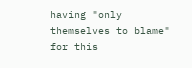having "only themselves to blame" for this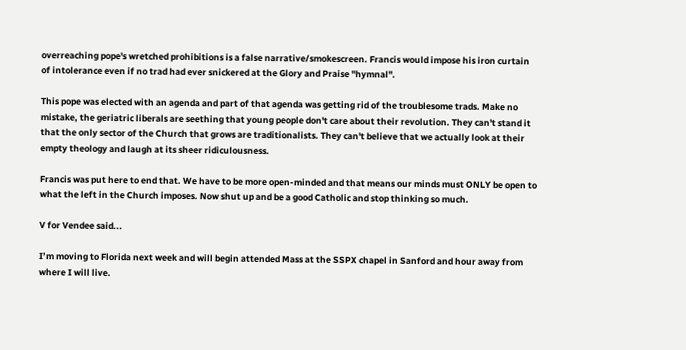overreaching pope's wretched prohibitions is a false narrative/smokescreen. Francis would impose his iron curtain of intolerance even if no trad had ever snickered at the Glory and Praise "hymnal".

This pope was elected with an agenda and part of that agenda was getting rid of the troublesome trads. Make no mistake, the geriatric liberals are seething that young people don't care about their revolution. They can't stand it that the only sector of the Church that grows are traditionalists. They can't believe that we actually look at their empty theology and laugh at its sheer ridiculousness.

Francis was put here to end that. We have to be more open-minded and that means our minds must ONLY be open to what the left in the Church imposes. Now shut up and be a good Catholic and stop thinking so much.

V for Vendee said...

I’m moving to Florida next week and will begin attended Mass at the SSPX chapel in Sanford and hour away from where I will live.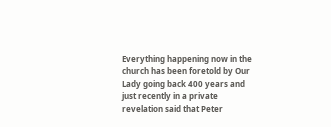Everything happening now in the church has been foretold by Our Lady going back 400 years and just recently in a private revelation said that Peter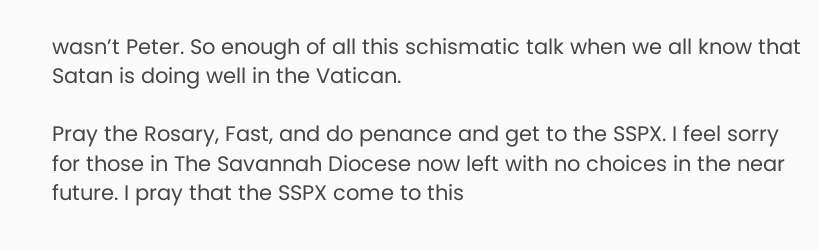wasn’t Peter. So enough of all this schismatic talk when we all know that Satan is doing well in the Vatican.

Pray the Rosary, Fast, and do penance and get to the SSPX. I feel sorry for those in The Savannah Diocese now left with no choices in the near future. I pray that the SSPX come to this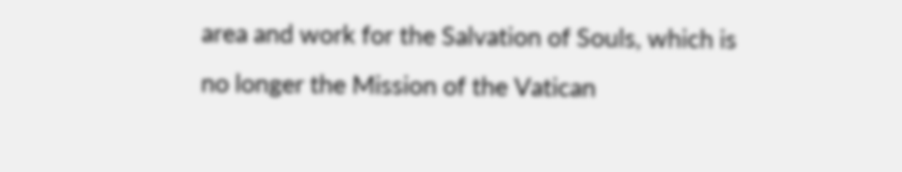area and work for the Salvation of Souls, which is no longer the Mission of the Vatican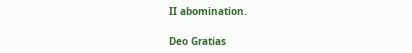II abomination.

Deo Gratias